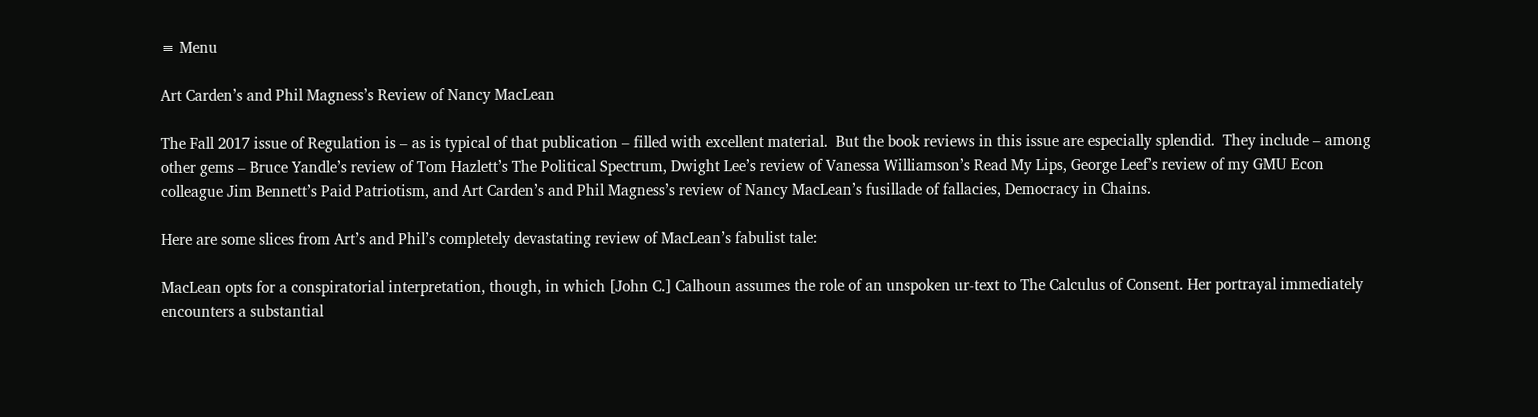≡ Menu

Art Carden’s and Phil Magness’s Review of Nancy MacLean

The Fall 2017 issue of Regulation is – as is typical of that publication – filled with excellent material.  But the book reviews in this issue are especially splendid.  They include – among other gems – Bruce Yandle’s review of Tom Hazlett’s The Political Spectrum, Dwight Lee’s review of Vanessa Williamson’s Read My Lips, George Leef’s review of my GMU Econ colleague Jim Bennett’s Paid Patriotism, and Art Carden’s and Phil Magness’s review of Nancy MacLean’s fusillade of fallacies, Democracy in Chains.

Here are some slices from Art’s and Phil’s completely devastating review of MacLean’s fabulist tale:

MacLean opts for a conspiratorial interpretation, though, in which [John C.] Calhoun assumes the role of an unspoken ur-text to The Calculus of Consent. Her portrayal immediately encounters a substantial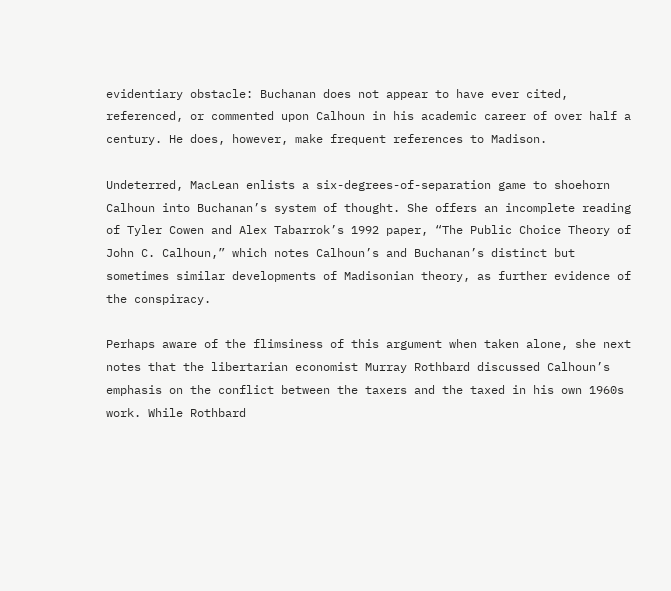evidentiary obstacle: Buchanan does not appear to have ever cited, referenced, or commented upon Calhoun in his academic career of over half a century. He does, however, make frequent references to Madison.

Undeterred, MacLean enlists a six-degrees-of-separation game to shoehorn Calhoun into Buchanan’s system of thought. She offers an incomplete reading of Tyler Cowen and Alex Tabarrok’s 1992 paper, “The Public Choice Theory of John C. Calhoun,” which notes Calhoun’s and Buchanan’s distinct but sometimes similar developments of Madisonian theory, as further evidence of the conspiracy.

Perhaps aware of the flimsiness of this argument when taken alone, she next notes that the libertarian economist Murray Rothbard discussed Calhoun’s emphasis on the conflict between the taxers and the taxed in his own 1960s work. While Rothbard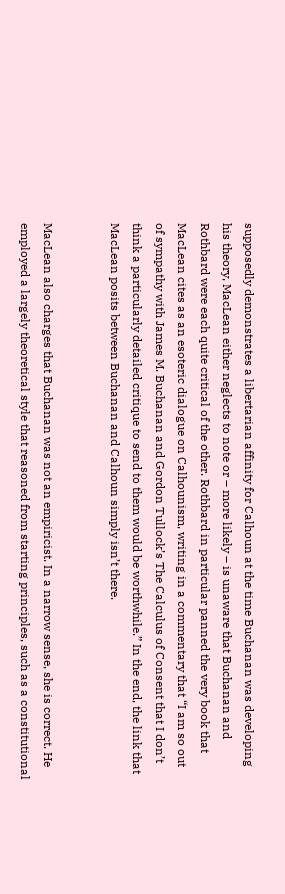supposedly demonstrates a libertarian affinity for Calhoun at the time Buchanan was developing his theory, MacLean either neglects to note or – more likely – is unaware that Buchanan and Rothbard were each quite critical of the other. Rothbard in particular panned the very book that MacLean cites as an esoteric dialogue on Calhounism, writing in a commentary that “I am so out of sympathy with James M. Buchanan and Gordon Tullock’s The Calculus of Consent that I don’t think a particularly detailed critique to send to them would be worthwhile.” In the end, the link that MacLean posits between Buchanan and Calhoun simply isn’t there.


MacLean also charges that Buchanan was not an empiricist. In a narrow sense, she is correct. He employed a largely theoretical style that reasoned from starting principles, such as a constitutional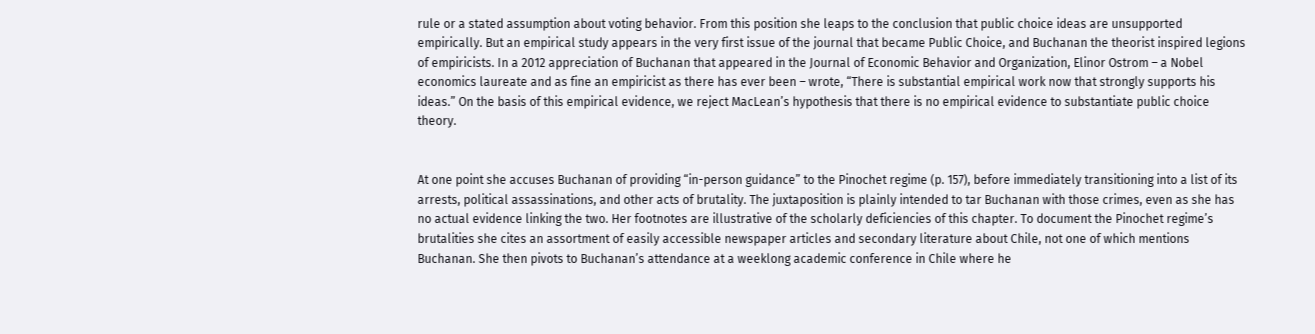rule or a stated assumption about voting behavior. From this position she leaps to the conclusion that public choice ideas are unsupported empirically. But an empirical study appears in the very first issue of the journal that became Public Choice, and Buchanan the theorist inspired legions of empiricists. In a 2012 appreciation of Buchanan that appeared in the Journal of Economic Behavior and Organization, Elinor Ostrom – a Nobel economics laureate and as fine an empiricist as there has ever been – wrote, “There is substantial empirical work now that strongly supports his ideas.” On the basis of this empirical evidence, we reject MacLean’s hypothesis that there is no empirical evidence to substantiate public choice theory.


At one point she accuses Buchanan of providing “in-person guidance” to the Pinochet regime (p. 157), before immediately transitioning into a list of its arrests, political assassinations, and other acts of brutality. The juxtaposition is plainly intended to tar Buchanan with those crimes, even as she has no actual evidence linking the two. Her footnotes are illustrative of the scholarly deficiencies of this chapter. To document the Pinochet regime’s brutalities she cites an assortment of easily accessible newspaper articles and secondary literature about Chile, not one of which mentions Buchanan. She then pivots to Buchanan’s attendance at a weeklong academic conference in Chile where he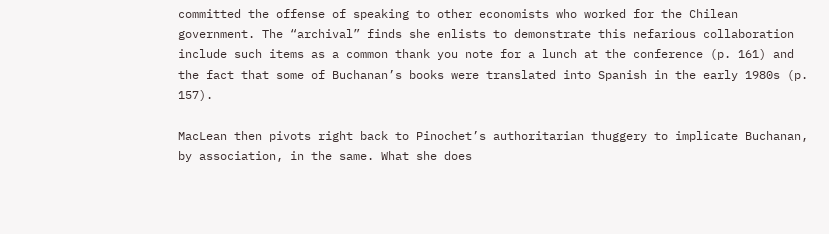committed the offense of speaking to other economists who worked for the Chilean government. The “archival” finds she enlists to demonstrate this nefarious collaboration include such items as a common thank you note for a lunch at the conference (p. 161) and the fact that some of Buchanan’s books were translated into Spanish in the early 1980s (p. 157).

MacLean then pivots right back to Pinochet’s authoritarian thuggery to implicate Buchanan, by association, in the same. What she does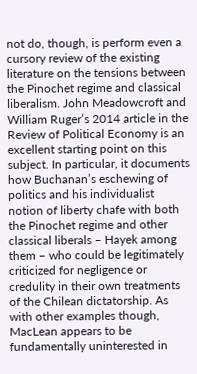not do, though, is perform even a cursory review of the existing literature on the tensions between the Pinochet regime and classical liberalism. John Meadowcroft and William Ruger’s 2014 article in the Review of Political Economy is an excellent starting point on this subject. In particular, it documents how Buchanan’s eschewing of politics and his individualist notion of liberty chafe with both the Pinochet regime and other classical liberals – Hayek among them – who could be legitimately criticized for negligence or credulity in their own treatments of the Chilean dictatorship. As with other examples though, MacLean appears to be fundamentally uninterested in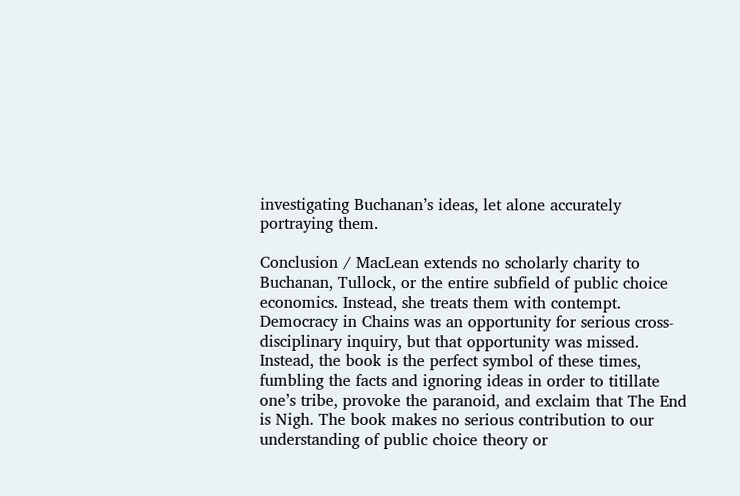investigating Buchanan’s ideas, let alone accurately portraying them.

Conclusion / MacLean extends no scholarly charity to Buchanan, Tullock, or the entire subfield of public choice economics. Instead, she treats them with contempt. Democracy in Chains was an opportunity for serious cross-disciplinary inquiry, but that opportunity was missed. Instead, the book is the perfect symbol of these times, fumbling the facts and ignoring ideas in order to titillate one’s tribe, provoke the paranoid, and exclaim that The End is Nigh. The book makes no serious contribution to our understanding of public choice theory or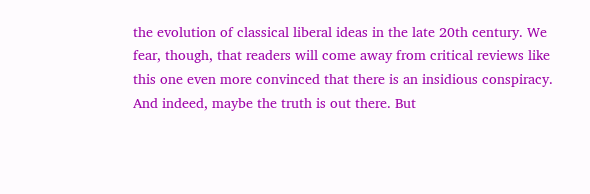the evolution of classical liberal ideas in the late 20th century. We fear, though, that readers will come away from critical reviews like this one even more convinced that there is an insidious conspiracy. And indeed, maybe the truth is out there. But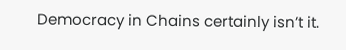Democracy in Chains certainly isn’t it.